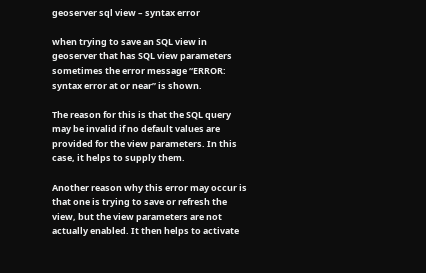geoserver sql view – syntax error

when trying to save an SQL view in geoserver that has SQL view parameters sometimes the error message “ERROR: syntax error at or near” is shown.

The reason for this is that the SQL query may be invalid if no default values are provided for the view parameters. In this case, it helps to supply them.

Another reason why this error may occur is that one is trying to save or refresh the view, but the view parameters are not actually enabled. It then helps to activate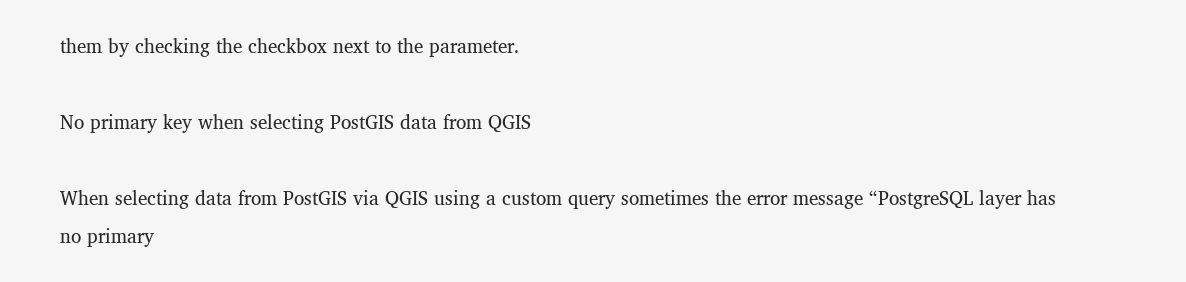them by checking the checkbox next to the parameter.

No primary key when selecting PostGIS data from QGIS

When selecting data from PostGIS via QGIS using a custom query sometimes the error message “PostgreSQL layer has no primary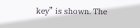key” is shown. The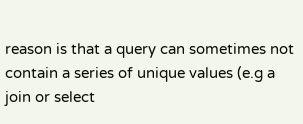reason is that a query can sometimes not contain a series of unique values (e.g a join or select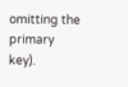omitting the primary key).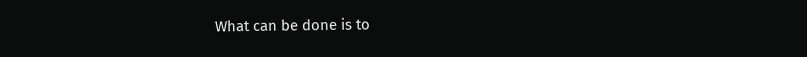What can be done is to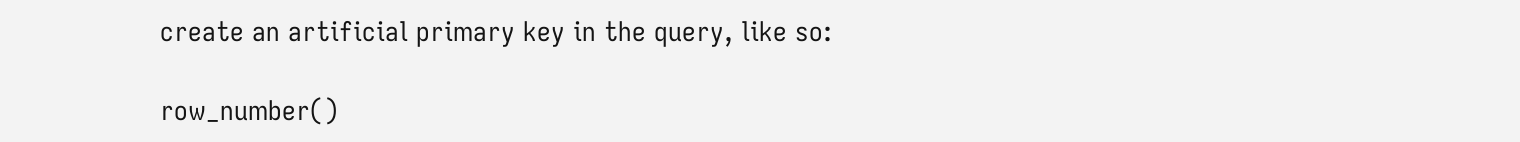create an artificial primary key in the query, like so:

row_number()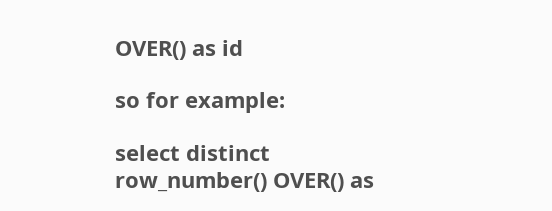OVER() as id

so for example:

select distinct  row_number() OVER() as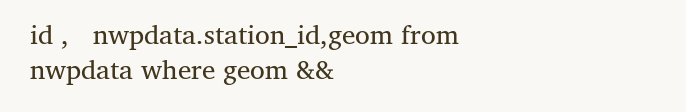id ,   nwpdata.station_id,geom from nwpdata where geom &&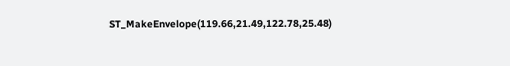ST_MakeEnvelope(119.66,21.49,122.78,25.48)